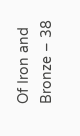Of Iron and Bronze – 38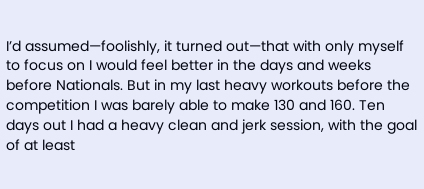I’d assumed—foolishly, it turned out—that with only myself to focus on I would feel better in the days and weeks before Nationals. But in my last heavy workouts before the competition I was barely able to make 130 and 160. Ten days out I had a heavy clean and jerk session, with the goal of at least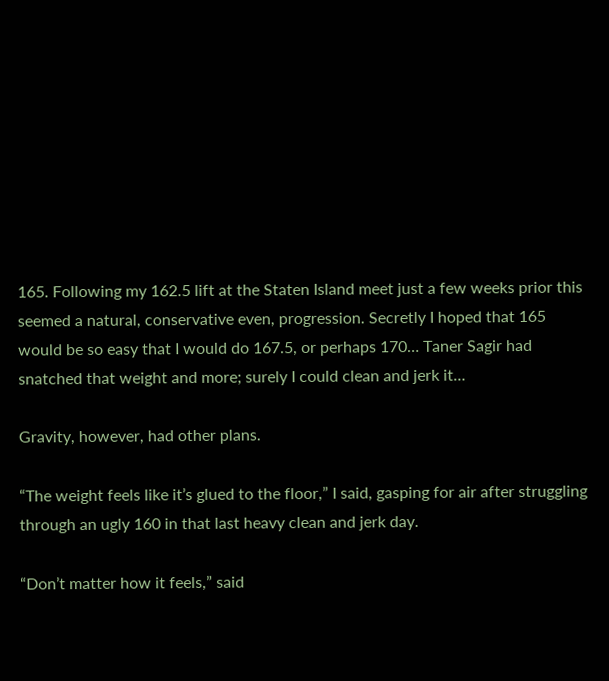165. Following my 162.5 lift at the Staten Island meet just a few weeks prior this seemed a natural, conservative even, progression. Secretly I hoped that 165 would be so easy that I would do 167.5, or perhaps 170… Taner Sagir had snatched that weight and more; surely I could clean and jerk it…

Gravity, however, had other plans.

“The weight feels like it’s glued to the floor,” I said, gasping for air after struggling through an ugly 160 in that last heavy clean and jerk day.

“Don’t matter how it feels,” said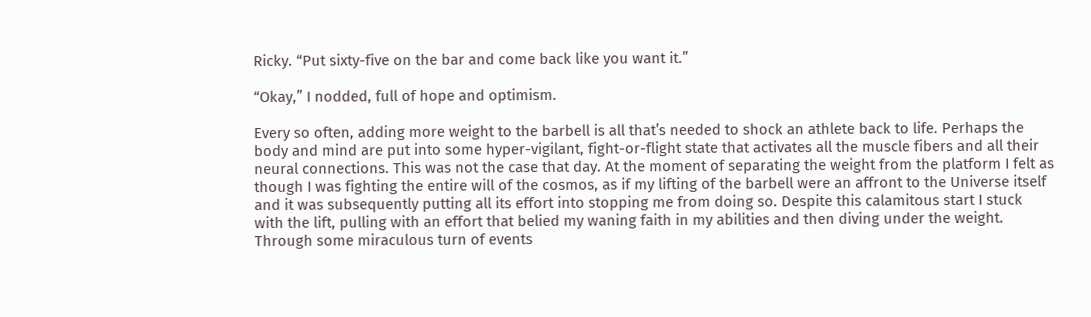Ricky. “Put sixty-five on the bar and come back like you want it.”

“Okay,” I nodded, full of hope and optimism.

Every so often, adding more weight to the barbell is all that’s needed to shock an athlete back to life. Perhaps the body and mind are put into some hyper-vigilant, fight-or-flight state that activates all the muscle fibers and all their neural connections. This was not the case that day. At the moment of separating the weight from the platform I felt as though I was fighting the entire will of the cosmos, as if my lifting of the barbell were an affront to the Universe itself and it was subsequently putting all its effort into stopping me from doing so. Despite this calamitous start I stuck with the lift, pulling with an effort that belied my waning faith in my abilities and then diving under the weight. Through some miraculous turn of events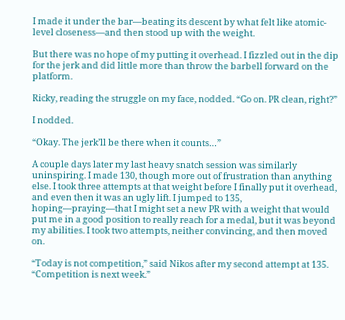I made it under the bar—beating its descent by what felt like atomic-level closeness—and then stood up with the weight.

But there was no hope of my putting it overhead. I fizzled out in the dip for the jerk and did little more than throw the barbell forward on the platform.

Ricky, reading the struggle on my face, nodded. “Go on. PR clean, right?”

I nodded.

“Okay. The jerk’ll be there when it counts…”

A couple days later my last heavy snatch session was similarly uninspiring. I made 130, though more out of frustration than anything else. I took three attempts at that weight before I finally put it overhead, and even then it was an ugly lift. I jumped to 135, hoping—praying—that I might set a new PR with a weight that would put me in a good position to really reach for a medal, but it was beyond my abilities. I took two attempts, neither convincing, and then moved on.

“Today is not competition,” said Nikos after my second attempt at 135. “Competition is next week.”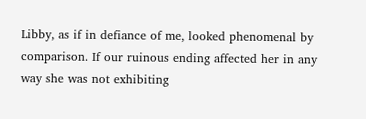Libby, as if in defiance of me, looked phenomenal by comparison. If our ruinous ending affected her in any way she was not exhibiting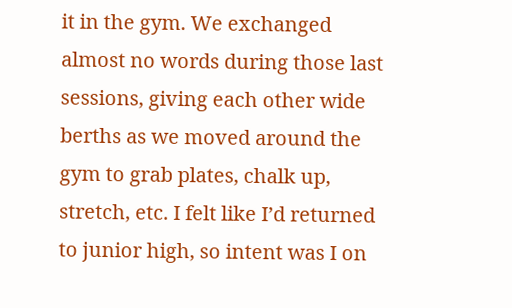it in the gym. We exchanged almost no words during those last sessions, giving each other wide berths as we moved around the gym to grab plates, chalk up, stretch, etc. I felt like I’d returned to junior high, so intent was I on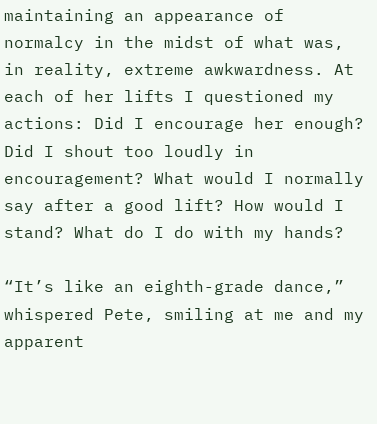maintaining an appearance of normalcy in the midst of what was, in reality, extreme awkwardness. At each of her lifts I questioned my actions: Did I encourage her enough? Did I shout too loudly in encouragement? What would I normally say after a good lift? How would I stand? What do I do with my hands?

“It’s like an eighth-grade dance,” whispered Pete, smiling at me and my apparent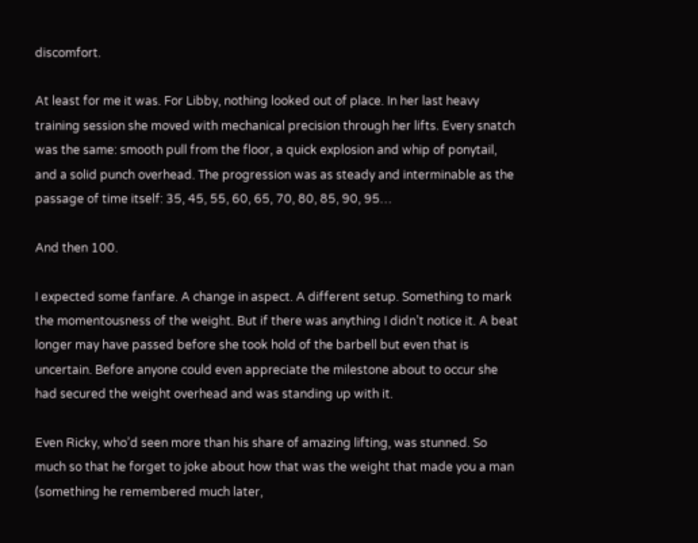discomfort.

At least for me it was. For Libby, nothing looked out of place. In her last heavy training session she moved with mechanical precision through her lifts. Every snatch was the same: smooth pull from the floor, a quick explosion and whip of ponytail, and a solid punch overhead. The progression was as steady and interminable as the passage of time itself: 35, 45, 55, 60, 65, 70, 80, 85, 90, 95…

And then 100.

I expected some fanfare. A change in aspect. A different setup. Something to mark the momentousness of the weight. But if there was anything I didn’t notice it. A beat longer may have passed before she took hold of the barbell but even that is uncertain. Before anyone could even appreciate the milestone about to occur she had secured the weight overhead and was standing up with it.

Even Ricky, who’d seen more than his share of amazing lifting, was stunned. So much so that he forget to joke about how that was the weight that made you a man (something he remembered much later,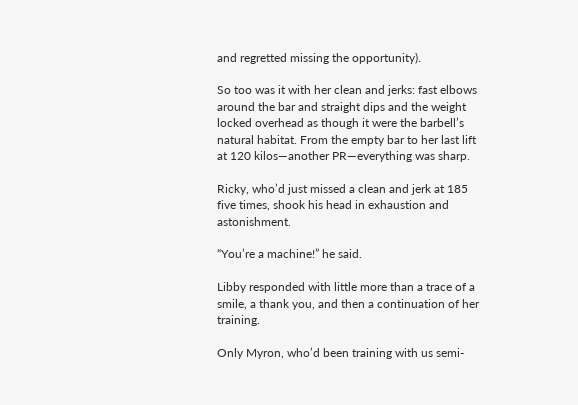and regretted missing the opportunity).

So too was it with her clean and jerks: fast elbows around the bar and straight dips and the weight locked overhead as though it were the barbell’s natural habitat. From the empty bar to her last lift at 120 kilos—another PR—everything was sharp.

Ricky, who’d just missed a clean and jerk at 185 five times, shook his head in exhaustion and astonishment.

“You’re a machine!” he said.

Libby responded with little more than a trace of a smile, a thank you, and then a continuation of her training.

Only Myron, who’d been training with us semi-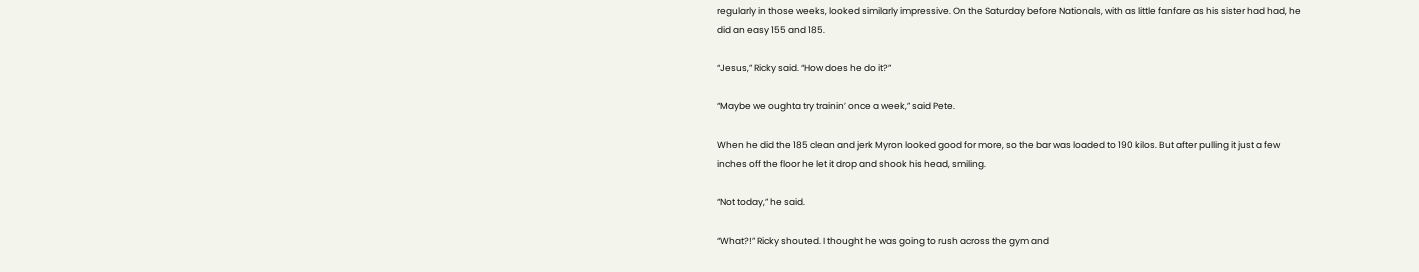regularly in those weeks, looked similarly impressive. On the Saturday before Nationals, with as little fanfare as his sister had had, he did an easy 155 and 185.

“Jesus,” Ricky said. “How does he do it?”

“Maybe we oughta try trainin’ once a week,” said Pete.

When he did the 185 clean and jerk Myron looked good for more, so the bar was loaded to 190 kilos. But after pulling it just a few inches off the floor he let it drop and shook his head, smiling.

“Not today,” he said.

“What?!” Ricky shouted. I thought he was going to rush across the gym and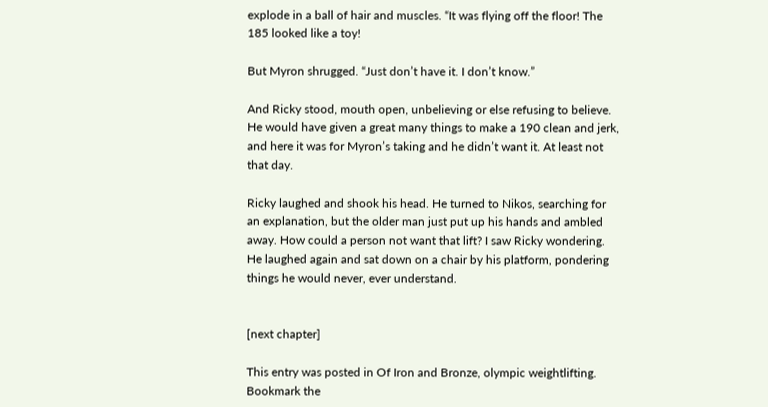explode in a ball of hair and muscles. “It was flying off the floor! The 185 looked like a toy!

But Myron shrugged. “Just don’t have it. I don’t know.”

And Ricky stood, mouth open, unbelieving or else refusing to believe. He would have given a great many things to make a 190 clean and jerk, and here it was for Myron’s taking and he didn’t want it. At least not that day.

Ricky laughed and shook his head. He turned to Nikos, searching for an explanation, but the older man just put up his hands and ambled away. How could a person not want that lift? I saw Ricky wondering. He laughed again and sat down on a chair by his platform, pondering things he would never, ever understand.


[next chapter]

This entry was posted in Of Iron and Bronze, olympic weightlifting. Bookmark the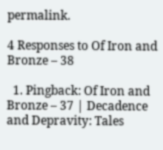permalink.

4 Responses to Of Iron and Bronze – 38

  1. Pingback: Of Iron and Bronze – 37 | Decadence and Depravity: Tales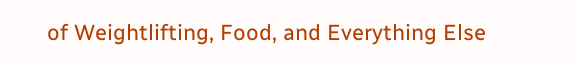of Weightlifting, Food, and Everything Else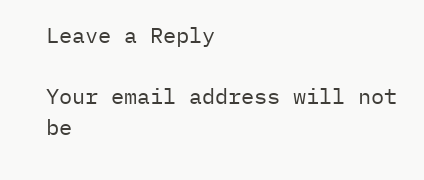Leave a Reply

Your email address will not be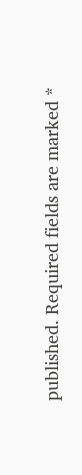published. Required fields are marked *